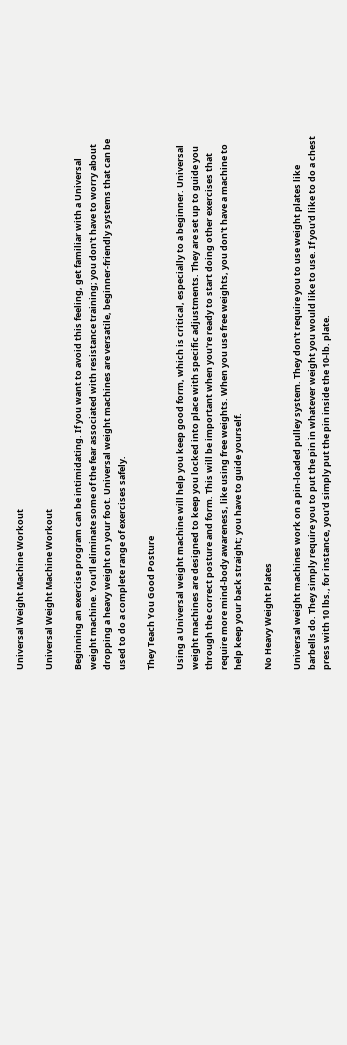Universal Weight Machine Workout

Universal Weight Machine Workout

Beginning an exercise program can be intimidating. If you want to avoid this feeling, get familiar with a Universal weight machine. You'll eliminate some of the fear associated with resistance training; you don't have to worry about dropping a heavy weight on your foot. Universal weight machines are versatile, beginner-friendly systems that can be used to do a complete range of exercises safely.

They Teach You Good Posture

Using a Universal weight machine will help you keep good form, which is critical, especially to a beginner. Universal weight machines are designed to keep you locked into place with specific adjustments. They are set up to guide you through the correct posture and form. This will be important when you're ready to start doing other exercises that require more mind-body awareness, like using free weights. When you use free weights, you don't have a machine to help keep your back straight; you have to guide yourself.

No Heavy Weight Plates

Universal weight machines work on a pin-loaded pulley system. They don't require you to use weight plates like barbells do. They simply require you to put the pin in whatever weight you would like to use. If you'd like to do a chest press with 10 lbs., for instance, you'd simply put the pin inside the 10-lb. plate.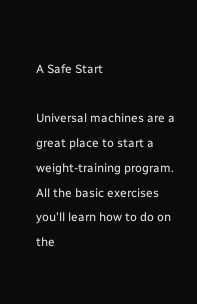A Safe Start

Universal machines are a great place to start a weight-training program. All the basic exercises you'll learn how to do on the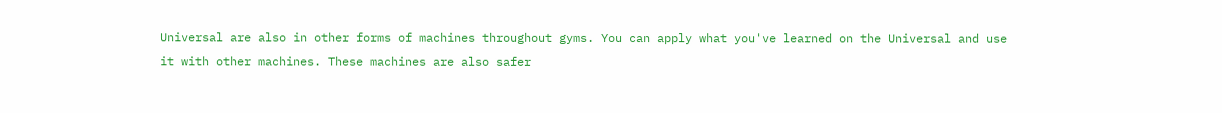Universal are also in other forms of machines throughout gyms. You can apply what you've learned on the Universal and use it with other machines. These machines are also safer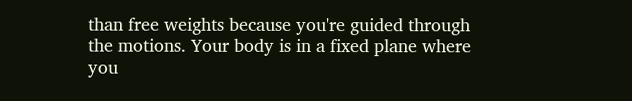than free weights because you're guided through the motions. Your body is in a fixed plane where you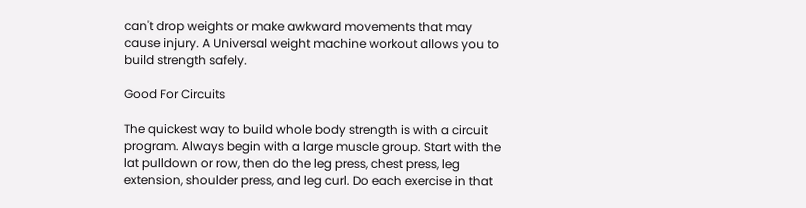can't drop weights or make awkward movements that may cause injury. A Universal weight machine workout allows you to build strength safely.

Good For Circuits

The quickest way to build whole body strength is with a circuit program. Always begin with a large muscle group. Start with the lat pulldown or row, then do the leg press, chest press, leg extension, shoulder press, and leg curl. Do each exercise in that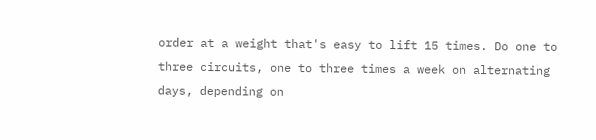order at a weight that's easy to lift 15 times. Do one to three circuits, one to three times a week on alternating days, depending on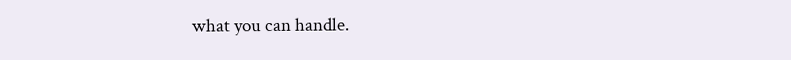what you can handle.